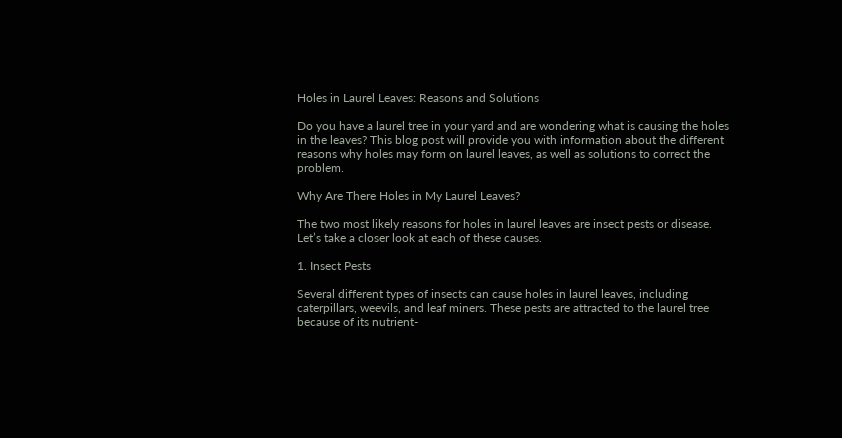Holes in Laurel Leaves: Reasons and Solutions

Do you have a laurel tree in your yard and are wondering what is causing the holes in the leaves? This blog post will provide you with information about the different reasons why holes may form on laurel leaves, as well as solutions to correct the problem.

Why Are There Holes in My Laurel Leaves?

The two most likely reasons for holes in laurel leaves are insect pests or disease. Let’s take a closer look at each of these causes.

1. Insect Pests

Several different types of insects can cause holes in laurel leaves, including caterpillars, weevils, and leaf miners. These pests are attracted to the laurel tree because of its nutrient-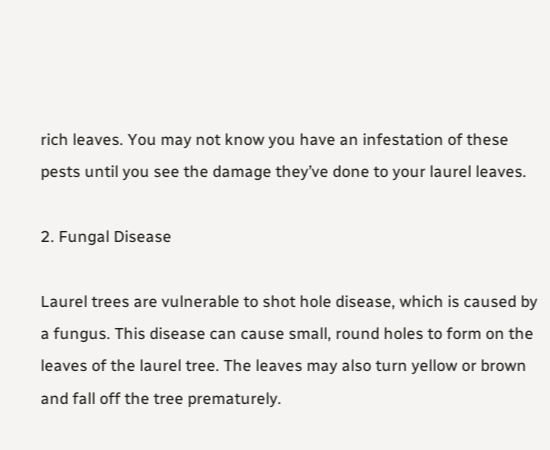rich leaves. You may not know you have an infestation of these pests until you see the damage they’ve done to your laurel leaves.

2. Fungal Disease

Laurel trees are vulnerable to shot hole disease, which is caused by a fungus. This disease can cause small, round holes to form on the leaves of the laurel tree. The leaves may also turn yellow or brown and fall off the tree prematurely.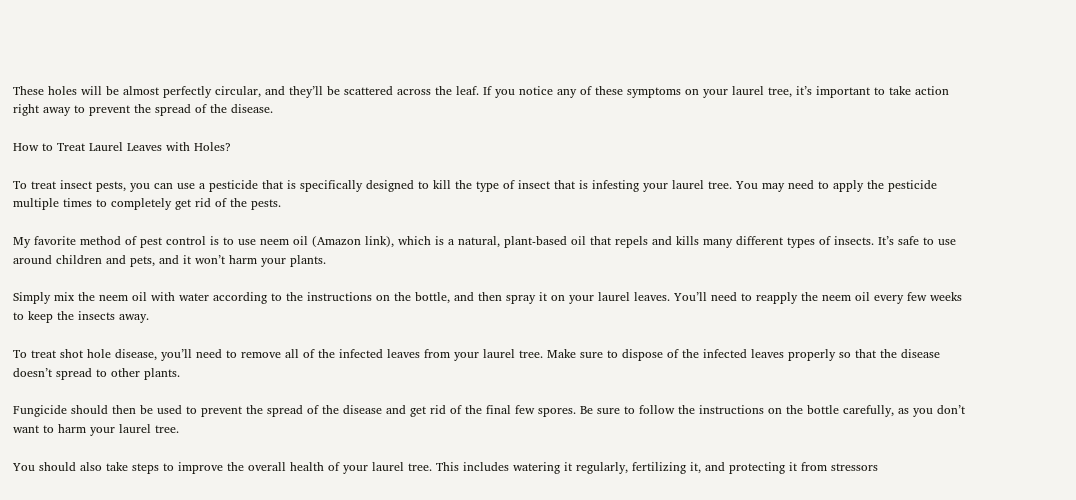These holes will be almost perfectly circular, and they’ll be scattered across the leaf. If you notice any of these symptoms on your laurel tree, it’s important to take action right away to prevent the spread of the disease.

How to Treat Laurel Leaves with Holes?

To treat insect pests, you can use a pesticide that is specifically designed to kill the type of insect that is infesting your laurel tree. You may need to apply the pesticide multiple times to completely get rid of the pests.

My favorite method of pest control is to use neem oil (Amazon link), which is a natural, plant-based oil that repels and kills many different types of insects. It’s safe to use around children and pets, and it won’t harm your plants.

Simply mix the neem oil with water according to the instructions on the bottle, and then spray it on your laurel leaves. You’ll need to reapply the neem oil every few weeks to keep the insects away.

To treat shot hole disease, you’ll need to remove all of the infected leaves from your laurel tree. Make sure to dispose of the infected leaves properly so that the disease doesn’t spread to other plants.

Fungicide should then be used to prevent the spread of the disease and get rid of the final few spores. Be sure to follow the instructions on the bottle carefully, as you don’t want to harm your laurel tree.

You should also take steps to improve the overall health of your laurel tree. This includes watering it regularly, fertilizing it, and protecting it from stressors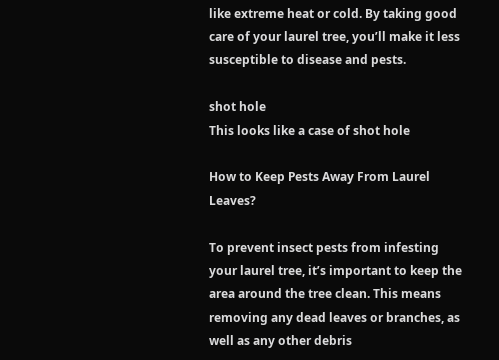like extreme heat or cold. By taking good care of your laurel tree, you’ll make it less susceptible to disease and pests.

shot hole
This looks like a case of shot hole

How to Keep Pests Away From Laurel Leaves?

To prevent insect pests from infesting your laurel tree, it’s important to keep the area around the tree clean. This means removing any dead leaves or branches, as well as any other debris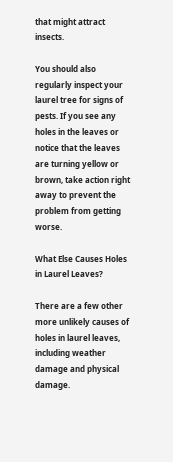that might attract insects.

You should also regularly inspect your laurel tree for signs of pests. If you see any holes in the leaves or notice that the leaves are turning yellow or brown, take action right away to prevent the problem from getting worse.

What Else Causes Holes in Laurel Leaves?

There are a few other more unlikely causes of holes in laurel leaves, including weather damage and physical damage.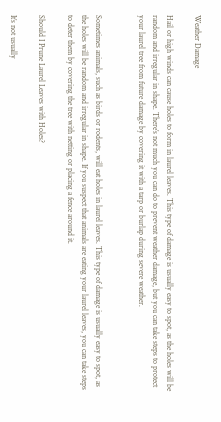Weather Damage

Hail or high winds can cause holes to form in laurel leaves. This type of damage is usually easy to spot, as the holes will be random and irregular in shape. There’s not much you can do to prevent weather damage, but you can take steps to protect your laurel tree from future damage by covering it with a tarp or burlap during severe weather.


Sometimes animals, such as birds or rodents, will eat holes in laurel leaves. This type of damage is usually easy to spot, as the holes will be random and irregular in shape. If you suspect that animals are eating your laurel leaves, you can take steps to deter them by covering the tree with netting or placing a fence around it.

Should I Prune Laurel Leaves with Holes?

It’s not usually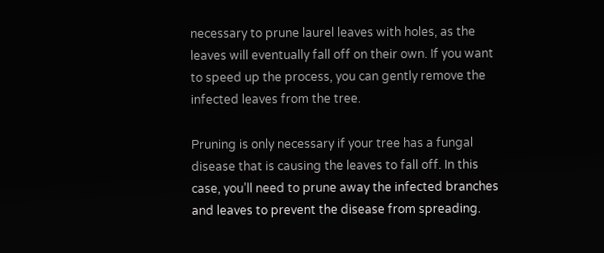necessary to prune laurel leaves with holes, as the leaves will eventually fall off on their own. If you want to speed up the process, you can gently remove the infected leaves from the tree.

Pruning is only necessary if your tree has a fungal disease that is causing the leaves to fall off. In this case, you’ll need to prune away the infected branches and leaves to prevent the disease from spreading.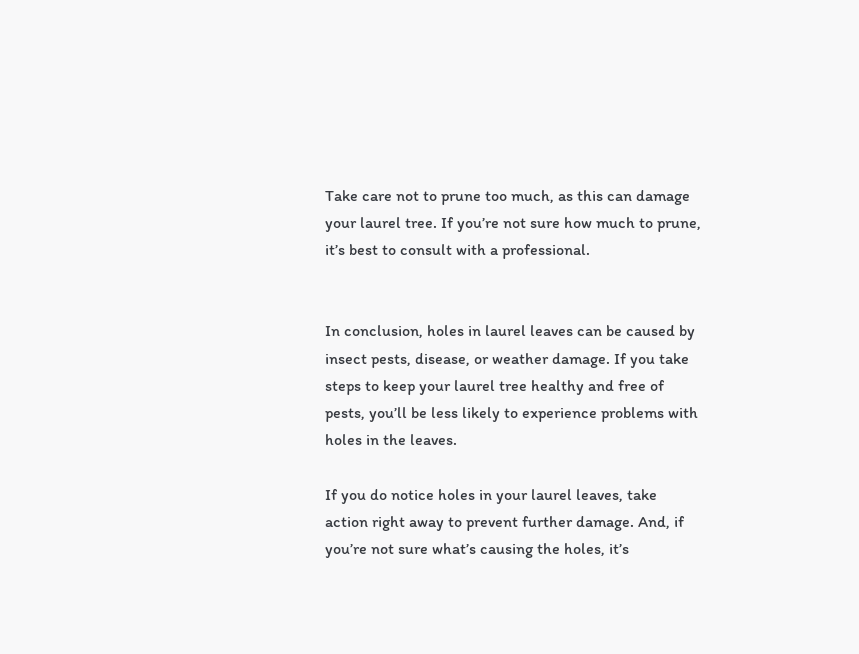Take care not to prune too much, as this can damage your laurel tree. If you’re not sure how much to prune, it’s best to consult with a professional.


In conclusion, holes in laurel leaves can be caused by insect pests, disease, or weather damage. If you take steps to keep your laurel tree healthy and free of pests, you’ll be less likely to experience problems with holes in the leaves.

If you do notice holes in your laurel leaves, take action right away to prevent further damage. And, if you’re not sure what’s causing the holes, it’s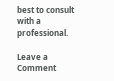best to consult with a professional.

Leave a Comment